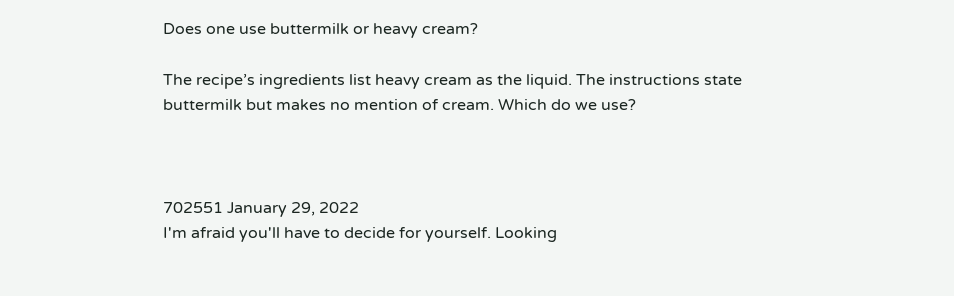Does one use buttermilk or heavy cream?

The recipe’s ingredients list heavy cream as the liquid. The instructions state buttermilk but makes no mention of cream. Which do we use?



702551 January 29, 2022
I'm afraid you'll have to decide for yourself. Looking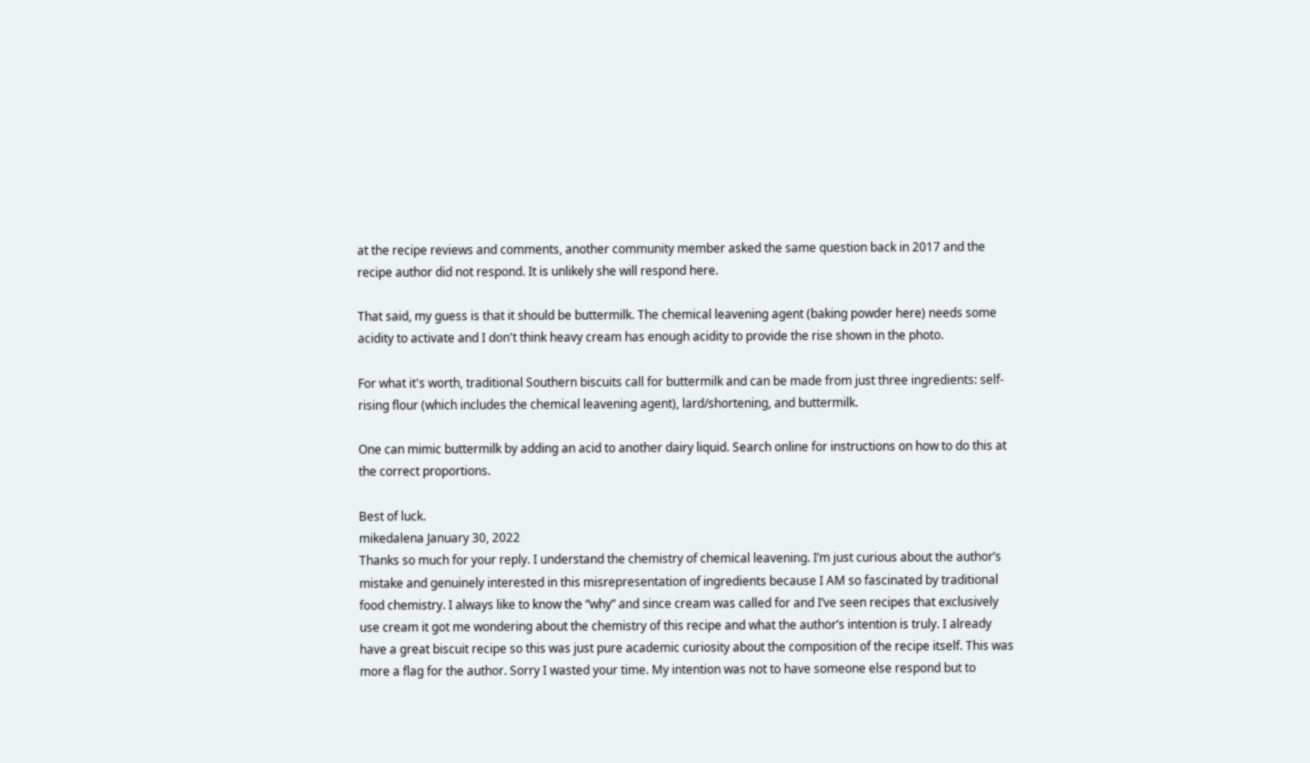at the recipe reviews and comments, another community member asked the same question back in 2017 and the recipe author did not respond. It is unlikely she will respond here.

That said, my guess is that it should be buttermilk. The chemical leavening agent (baking powder here) needs some acidity to activate and I don't think heavy cream has enough acidity to provide the rise shown in the photo.

For what it's worth, traditional Southern biscuits call for buttermilk and can be made from just three ingredients: self-rising flour (which includes the chemical leavening agent), lard/shortening, and buttermilk.

One can mimic buttermilk by adding an acid to another dairy liquid. Search online for instructions on how to do this at the correct proportions.

Best of luck.
mikedalena January 30, 2022
Thanks so much for your reply. I understand the chemistry of chemical leavening. I’m just curious about the author’s mistake and genuinely interested in this misrepresentation of ingredients because I AM so fascinated by traditional food chemistry. I always like to know the “why” and since cream was called for and I’ve seen recipes that exclusively use cream it got me wondering about the chemistry of this recipe and what the author’s intention is truly. I already have a great biscuit recipe so this was just pure academic curiosity about the composition of the recipe itself. This was more a flag for the author. Sorry I wasted your time. My intention was not to have someone else respond but to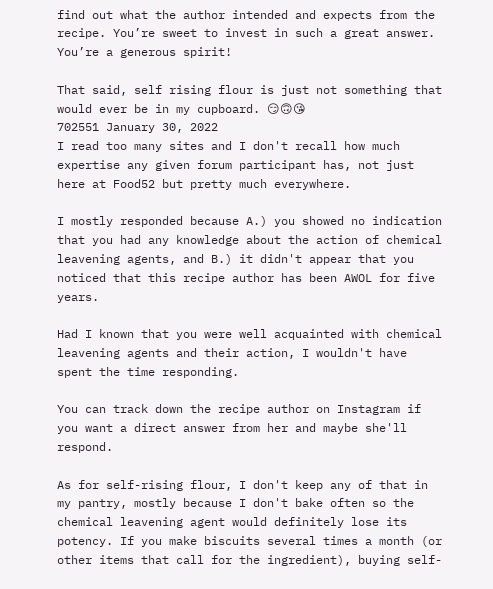find out what the author intended and expects from the recipe. You’re sweet to invest in such a great answer. You’re a generous spirit!

That said, self rising flour is just not something that would ever be in my cupboard. 😏🙃😘
702551 January 30, 2022
I read too many sites and I don't recall how much expertise any given forum participant has, not just here at Food52 but pretty much everywhere.

I mostly responded because A.) you showed no indication that you had any knowledge about the action of chemical leavening agents, and B.) it didn't appear that you noticed that this recipe author has been AWOL for five years.

Had I known that you were well acquainted with chemical leavening agents and their action, I wouldn't have spent the time responding.

You can track down the recipe author on Instagram if you want a direct answer from her and maybe she'll respond.

As for self-rising flour, I don't keep any of that in my pantry, mostly because I don't bake often so the chemical leavening agent would definitely lose its potency. If you make biscuits several times a month (or other items that call for the ingredient), buying self-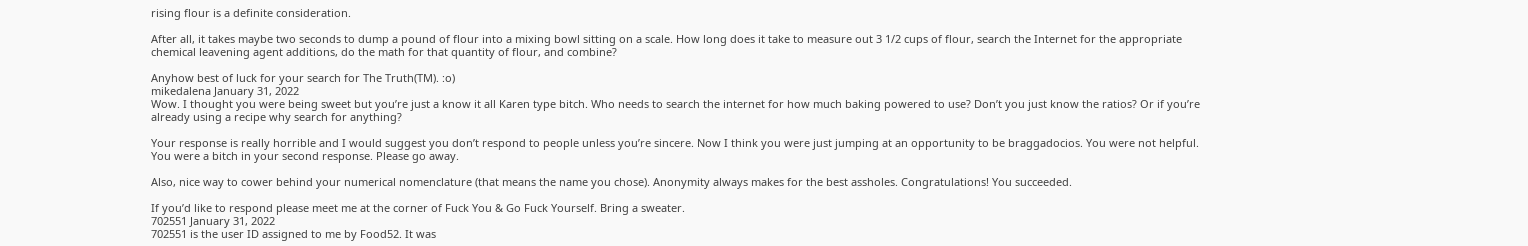rising flour is a definite consideration.

After all, it takes maybe two seconds to dump a pound of flour into a mixing bowl sitting on a scale. How long does it take to measure out 3 1/2 cups of flour, search the Internet for the appropriate chemical leavening agent additions, do the math for that quantity of flour, and combine?

Anyhow best of luck for your search for The Truth(TM). :o)
mikedalena January 31, 2022
Wow. I thought you were being sweet but you’re just a know it all Karen type bitch. Who needs to search the internet for how much baking powered to use? Don’t you just know the ratios? Or if you’re already using a recipe why search for anything?

Your response is really horrible and I would suggest you don’t respond to people unless you’re sincere. Now I think you were just jumping at an opportunity to be braggadocios. You were not helpful. You were a bitch in your second response. Please go away.

Also, nice way to cower behind your numerical nomenclature (that means the name you chose). Anonymity always makes for the best assholes. Congratulations! You succeeded.

If you’d like to respond please meet me at the corner of Fuck You & Go Fuck Yourself. Bring a sweater.
702551 January 31, 2022
702551 is the user ID assigned to me by Food52. It was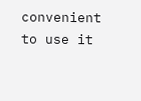convenient to use it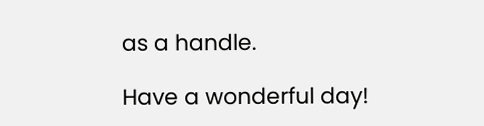as a handle.

Have a wonderful day!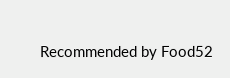Recommended by Food52